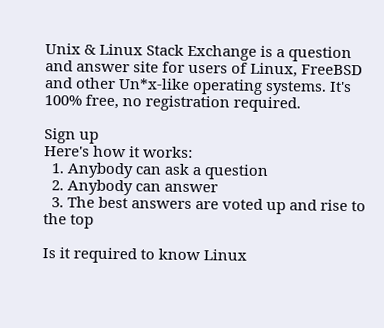Unix & Linux Stack Exchange is a question and answer site for users of Linux, FreeBSD and other Un*x-like operating systems. It's 100% free, no registration required.

Sign up
Here's how it works:
  1. Anybody can ask a question
  2. Anybody can answer
  3. The best answers are voted up and rise to the top

Is it required to know Linux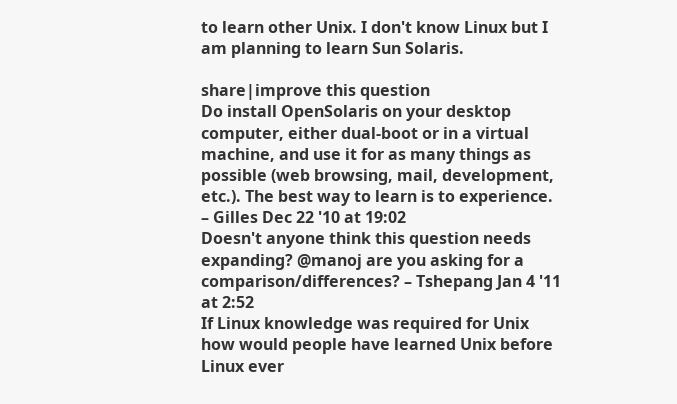to learn other Unix. I don't know Linux but I am planning to learn Sun Solaris.

share|improve this question
Do install OpenSolaris on your desktop computer, either dual-boot or in a virtual machine, and use it for as many things as possible (web browsing, mail, development, etc.). The best way to learn is to experience. – Gilles Dec 22 '10 at 19:02
Doesn't anyone think this question needs expanding? @manoj are you asking for a comparison/differences? – Tshepang Jan 4 '11 at 2:52
If Linux knowledge was required for Unix how would people have learned Unix before Linux ever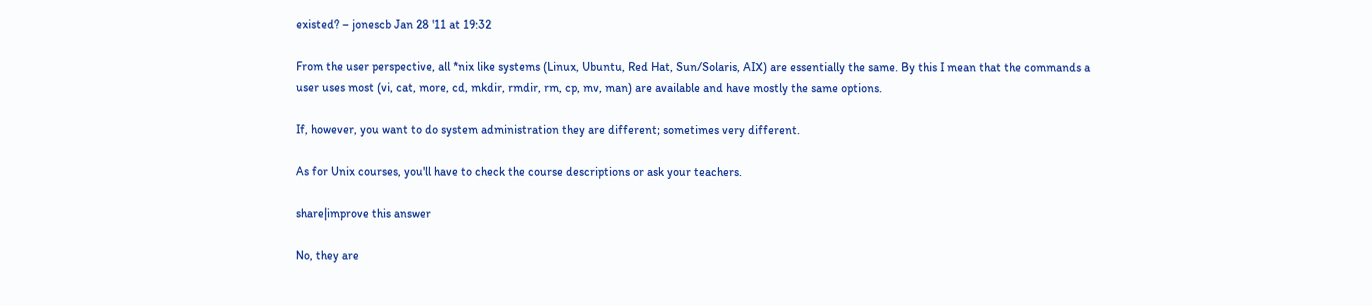existed? – jonescb Jan 28 '11 at 19:32

From the user perspective, all *nix like systems (Linux, Ubuntu, Red Hat, Sun/Solaris, AIX) are essentially the same. By this I mean that the commands a user uses most (vi, cat, more, cd, mkdir, rmdir, rm, cp, mv, man) are available and have mostly the same options.

If, however, you want to do system administration they are different; sometimes very different.

As for Unix courses, you'll have to check the course descriptions or ask your teachers.

share|improve this answer

No, they are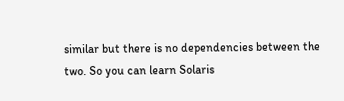similar but there is no dependencies between the two. So you can learn Solaris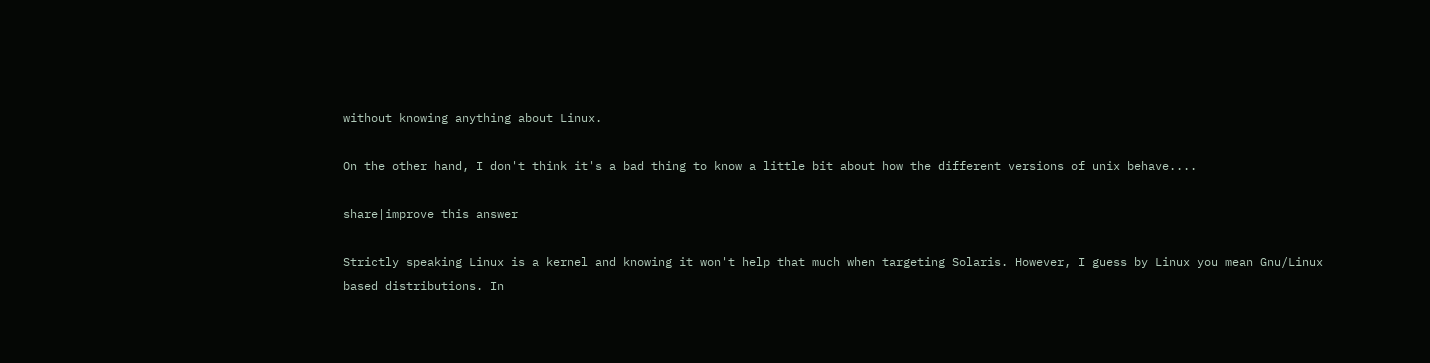without knowing anything about Linux.

On the other hand, I don't think it's a bad thing to know a little bit about how the different versions of unix behave....

share|improve this answer

Strictly speaking Linux is a kernel and knowing it won't help that much when targeting Solaris. However, I guess by Linux you mean Gnu/Linux based distributions. In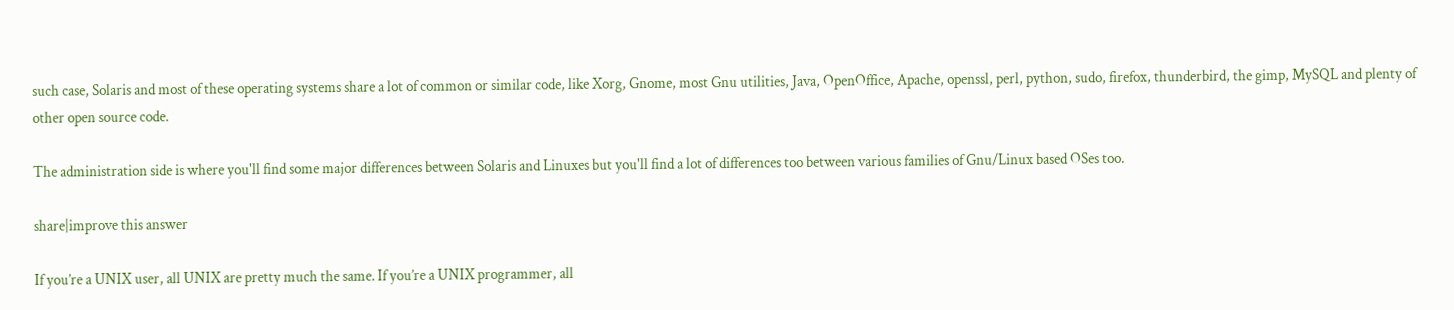such case, Solaris and most of these operating systems share a lot of common or similar code, like Xorg, Gnome, most Gnu utilities, Java, OpenOffice, Apache, openssl, perl, python, sudo, firefox, thunderbird, the gimp, MySQL and plenty of other open source code.

The administration side is where you'll find some major differences between Solaris and Linuxes but you'll find a lot of differences too between various families of Gnu/Linux based OSes too.

share|improve this answer

If you’re a UNIX user, all UNIX are pretty much the same. If you’re a UNIX programmer, all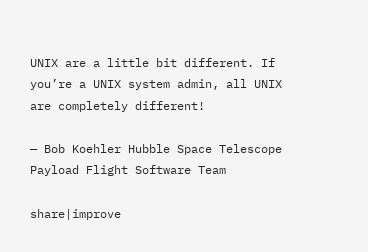UNIX are a little bit different. If you’re a UNIX system admin, all UNIX are completely different!

— Bob Koehler Hubble Space Telescope Payload Flight Software Team

share|improve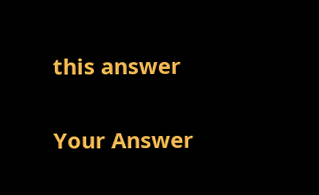this answer

Your Answer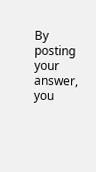By posting your answer, you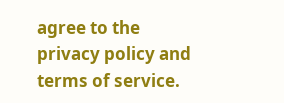agree to the privacy policy and terms of service.